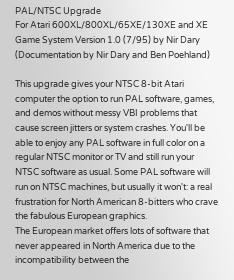PAL/NTSC Upgrade
For Atari 600XL/800XL/65XE/130XE and XE Game System Version 1.0 (7/95) by Nir Dary
(Documentation by Nir Dary and Ben Poehland)

This upgrade gives your NTSC 8-bit Atari computer the option to run PAL software, games, and demos without messy VBI problems that cause screen jitters or system crashes. You'll be able to enjoy any PAL software in full color on a regular NTSC monitor or TV and still run your NTSC software as usual. Some PAL software will run on NTSC machines, but usually it won't: a real frustration for North American 8-bitters who crave the fabulous European graphics.
The European market offers lots of software that never appeared in North America due to the incompatibility between the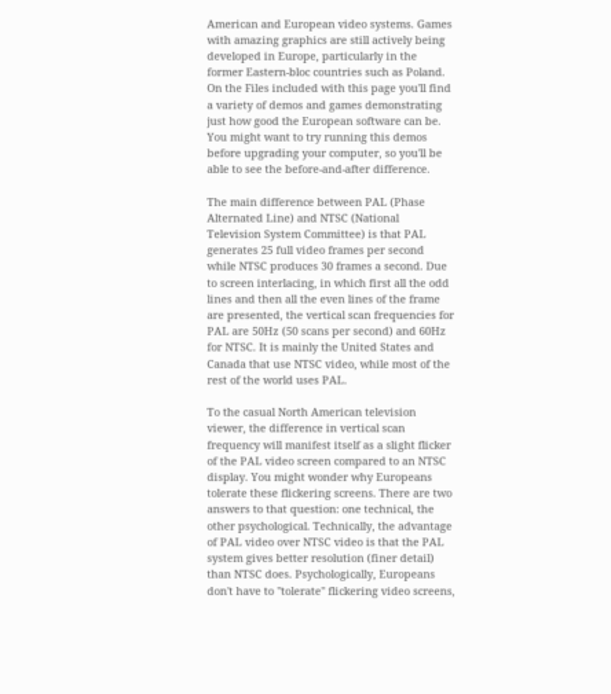American and European video systems. Games with amazing graphics are still actively being developed in Europe, particularly in the former Eastern-bloc countries such as Poland. On the Files included with this page you'll find a variety of demos and games demonstrating just how good the European software can be. You might want to try running this demos before upgrading your computer, so you'll be able to see the before-and-after difference.

The main difference between PAL (Phase Alternated Line) and NTSC (National Television System Committee) is that PAL generates 25 full video frames per second while NTSC produces 30 frames a second. Due to screen interlacing, in which first all the odd lines and then all the even lines of the frame are presented, the vertical scan frequencies for PAL are 50Hz (50 scans per second) and 60Hz for NTSC. It is mainly the United States and Canada that use NTSC video, while most of the rest of the world uses PAL.

To the casual North American television viewer, the difference in vertical scan frequency will manifest itself as a slight flicker of the PAL video screen compared to an NTSC display. You might wonder why Europeans tolerate these flickering screens. There are two answers to that question: one technical, the other psychological. Technically, the advantage of PAL video over NTSC video is that the PAL system gives better resolution (finer detail) than NTSC does. Psychologically, Europeans don't have to "tolerate" flickering video screens,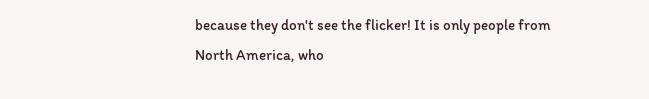because they don't see the flicker! It is only people from North America, who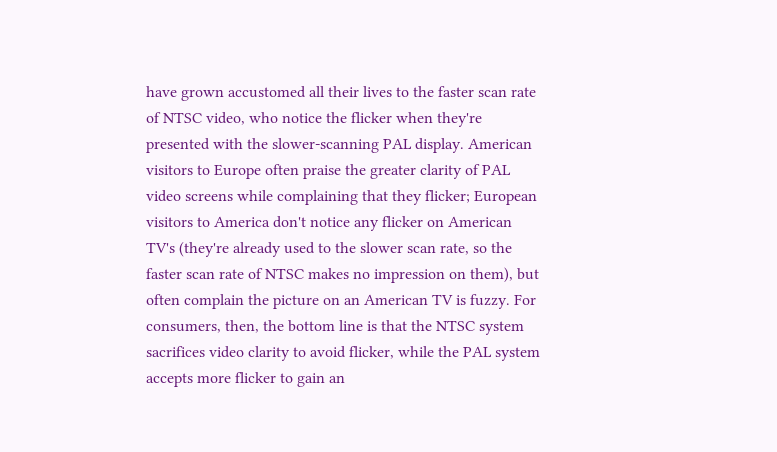have grown accustomed all their lives to the faster scan rate of NTSC video, who notice the flicker when they're presented with the slower-scanning PAL display. American visitors to Europe often praise the greater clarity of PAL video screens while complaining that they flicker; European visitors to America don't notice any flicker on American TV's (they're already used to the slower scan rate, so the faster scan rate of NTSC makes no impression on them), but often complain the picture on an American TV is fuzzy. For consumers, then, the bottom line is that the NTSC system sacrifices video clarity to avoid flicker, while the PAL system accepts more flicker to gain an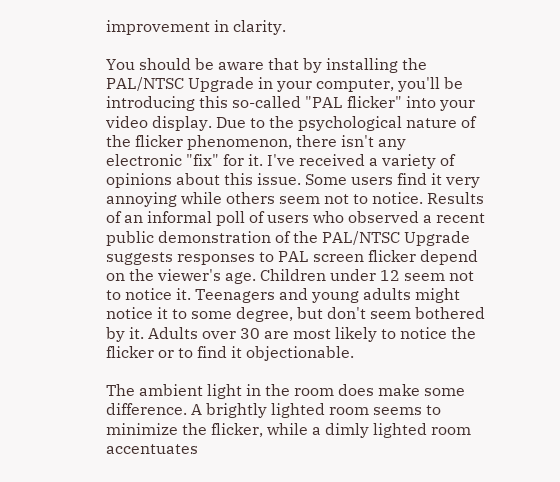improvement in clarity.

You should be aware that by installing the PAL/NTSC Upgrade in your computer, you'll be introducing this so-called "PAL flicker" into your video display. Due to the psychological nature of the flicker phenomenon, there isn't any electronic "fix" for it. I've received a variety of opinions about this issue. Some users find it very annoying while others seem not to notice. Results of an informal poll of users who observed a recent public demonstration of the PAL/NTSC Upgrade suggests responses to PAL screen flicker depend on the viewer's age. Children under 12 seem not to notice it. Teenagers and young adults might notice it to some degree, but don't seem bothered by it. Adults over 30 are most likely to notice the flicker or to find it objectionable.

The ambient light in the room does make some difference. A brightly lighted room seems to minimize the flicker, while a dimly lighted room accentuates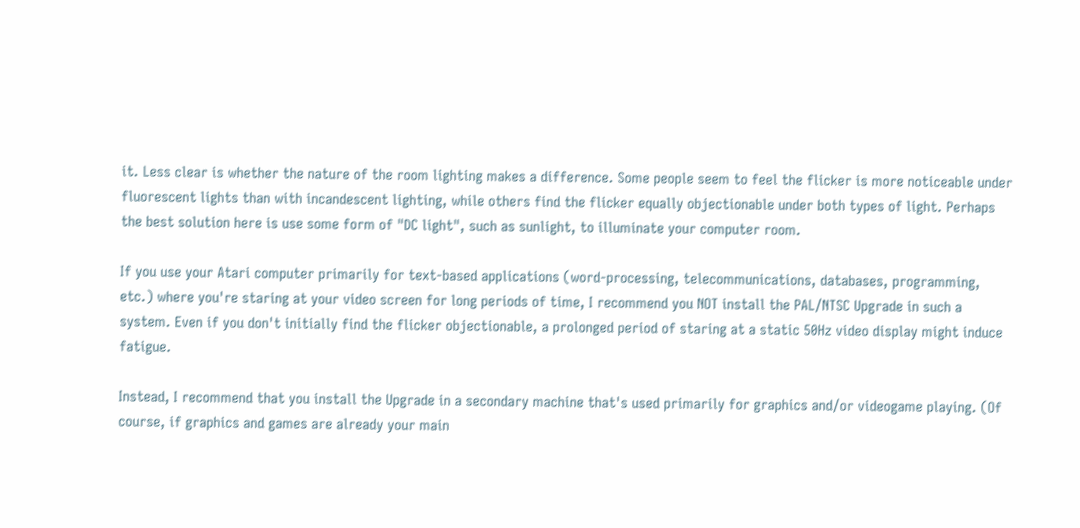it. Less clear is whether the nature of the room lighting makes a difference. Some people seem to feel the flicker is more noticeable under fluorescent lights than with incandescent lighting, while others find the flicker equally objectionable under both types of light. Perhaps the best solution here is use some form of "DC light", such as sunlight, to illuminate your computer room.

If you use your Atari computer primarily for text-based applications (word-processing, telecommunications, databases, programming, etc.) where you're staring at your video screen for long periods of time, I recommend you NOT install the PAL/NTSC Upgrade in such a system. Even if you don't initially find the flicker objectionable, a prolonged period of staring at a static 50Hz video display might induce fatigue.

Instead, I recommend that you install the Upgrade in a secondary machine that's used primarily for graphics and/or videogame playing. (Of course, if graphics and games are already your main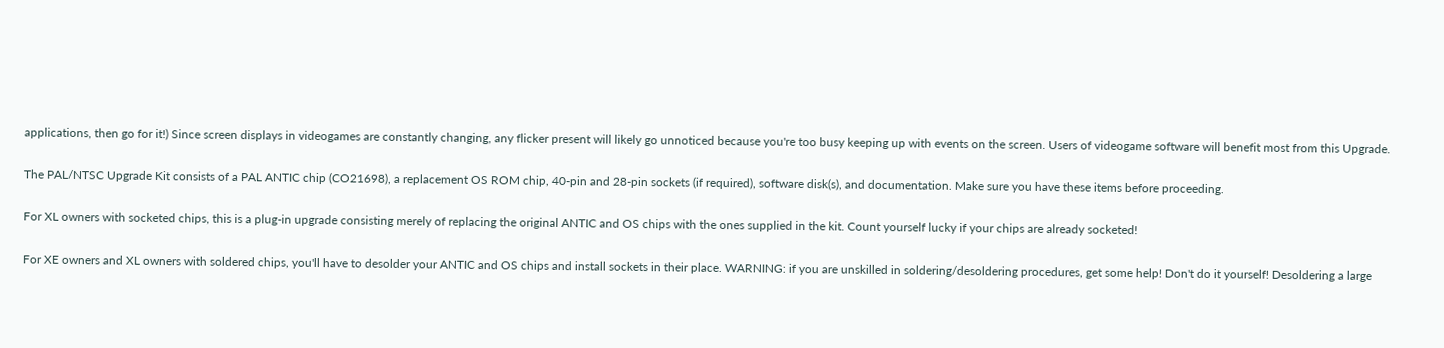applications, then go for it!) Since screen displays in videogames are constantly changing, any flicker present will likely go unnoticed because you're too busy keeping up with events on the screen. Users of videogame software will benefit most from this Upgrade.

The PAL/NTSC Upgrade Kit consists of a PAL ANTIC chip (CO21698), a replacement OS ROM chip, 40-pin and 28-pin sockets (if required), software disk(s), and documentation. Make sure you have these items before proceeding.

For XL owners with socketed chips, this is a plug-in upgrade consisting merely of replacing the original ANTIC and OS chips with the ones supplied in the kit. Count yourself lucky if your chips are already socketed!

For XE owners and XL owners with soldered chips, you'll have to desolder your ANTIC and OS chips and install sockets in their place. WARNING: if you are unskilled in soldering/desoldering procedures, get some help! Don't do it yourself! Desoldering a large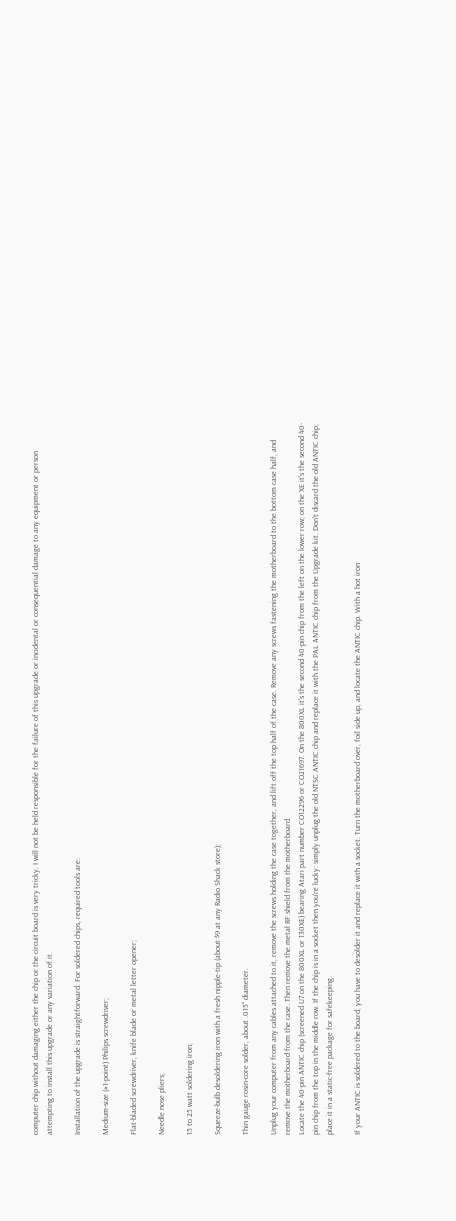computer chip without damaging either the chip or the circuit board is very tricky. I will not be held responsible for the failure of this upgrade or incidental or consequential damage to any equipment or person attempting to install this upgrade or any variation of it.

Installation of the upgrade is straightforward. For soldered chips, required tools are:

Medium-size (#1-point) Philips screwdriver;

Flat-bladed screwdriver, knife blade or metal letter opener;

Needle nose pliers;

15 to 25 watt soldering iron;

Squeeze-bulb desoldering iron with a fresh nipple-tip (about $9 at any Radio Shack store);

Thin gauge rosin-core solder, about .015" diameter.

Unplug your computer from any cables attached to it, remove the screws holding the case together, and lift off the top half of the case. Remove any screws fastening the motherboard to the bottom case half, and remove the motherboard from the case. Then remove the metal RF shield from the motherboard.
Locate the 40-pin ANTIC chip (screened U7 on the 800XL or 130XE) bearing Atari part number CO12296 or CO21697. On the 800XL it's the second 40-pin chip from the left on the lower row; on the XE it's the second 40-pin chip from the top in the middle row. If the chip is in a socket then you're lucky: simply unplug the old NTSC ANTIC chip and replace it with the PAL ANTIC chip from the Upgrade kit. Don't discard the old ANTIC chip; place it in a static-free package for safekeeping.

If your ANTIC is soldered to the board, you have to desolder it and replace it with a socket. Turn the motherboard over, foil side up, and locate the ANTIC chip. With a hot iron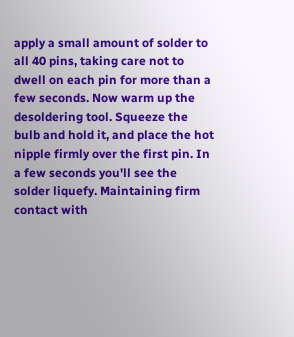apply a small amount of solder to all 40 pins, taking care not to dwell on each pin for more than a few seconds. Now warm up the desoldering tool. Squeeze the bulb and hold it, and place the hot nipple firmly over the first pin. In a few seconds you'll see the solder liquefy. Maintaining firm contact with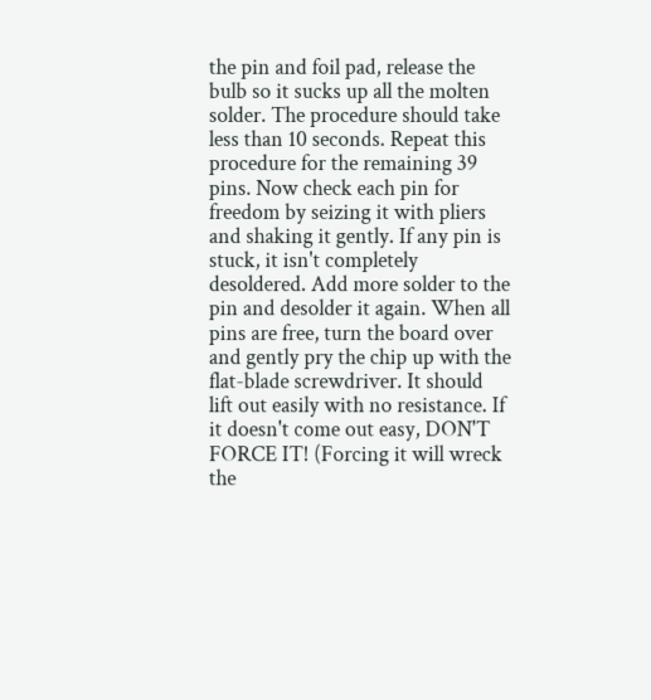the pin and foil pad, release the bulb so it sucks up all the molten solder. The procedure should take less than 10 seconds. Repeat this procedure for the remaining 39 pins. Now check each pin for freedom by seizing it with pliers and shaking it gently. If any pin is stuck, it isn't completely desoldered. Add more solder to the pin and desolder it again. When all pins are free, turn the board over and gently pry the chip up with the flat-blade screwdriver. It should lift out easily with no resistance. If it doesn't come out easy, DON'T FORCE IT! (Forcing it will wreck the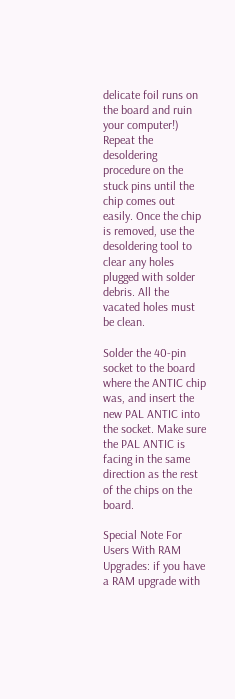delicate foil runs on the board and ruin your computer!) Repeat the desoldering procedure on the stuck pins until the chip comes out easily. Once the chip is removed, use the desoldering tool to clear any holes plugged with solder debris. All the vacated holes must be clean.

Solder the 40-pin socket to the board where the ANTIC chip was, and insert the new PAL ANTIC into the socket. Make sure the PAL ANTIC is facing in the same direction as the rest of the chips on the board.

Special Note For Users With RAM Upgrades: if you have a RAM upgrade with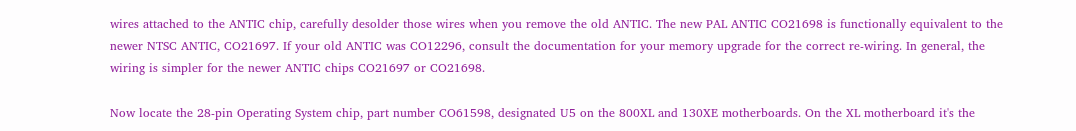wires attached to the ANTIC chip, carefully desolder those wires when you remove the old ANTIC. The new PAL ANTIC CO21698 is functionally equivalent to the newer NTSC ANTIC, CO21697. If your old ANTIC was CO12296, consult the documentation for your memory upgrade for the correct re-wiring. In general, the wiring is simpler for the newer ANTIC chips CO21697 or CO21698.

Now locate the 28-pin Operating System chip, part number CO61598, designated U5 on the 800XL and 130XE motherboards. On the XL motherboard it's the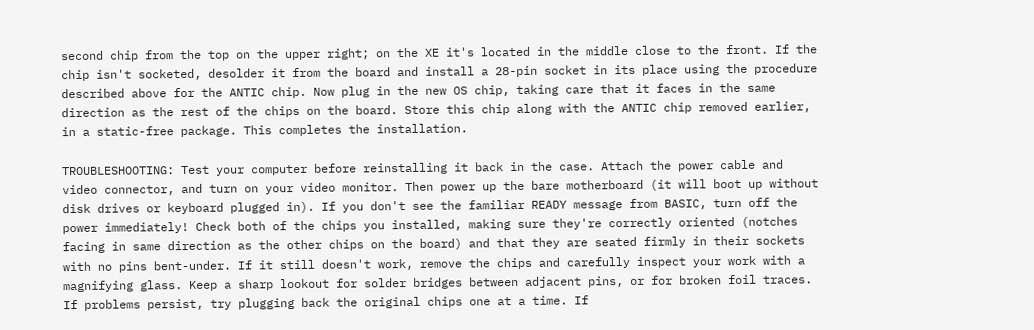second chip from the top on the upper right; on the XE it's located in the middle close to the front. If the chip isn't socketed, desolder it from the board and install a 28-pin socket in its place using the procedure described above for the ANTIC chip. Now plug in the new OS chip, taking care that it faces in the same direction as the rest of the chips on the board. Store this chip along with the ANTIC chip removed earlier, in a static-free package. This completes the installation.

TROUBLESHOOTING: Test your computer before reinstalling it back in the case. Attach the power cable and video connector, and turn on your video monitor. Then power up the bare motherboard (it will boot up without disk drives or keyboard plugged in). If you don't see the familiar READY message from BASIC, turn off the power immediately! Check both of the chips you installed, making sure they're correctly oriented (notches facing in same direction as the other chips on the board) and that they are seated firmly in their sockets with no pins bent-under. If it still doesn't work, remove the chips and carefully inspect your work with a magnifying glass. Keep a sharp lookout for solder bridges between adjacent pins, or for broken foil traces. If problems persist, try plugging back the original chips one at a time. If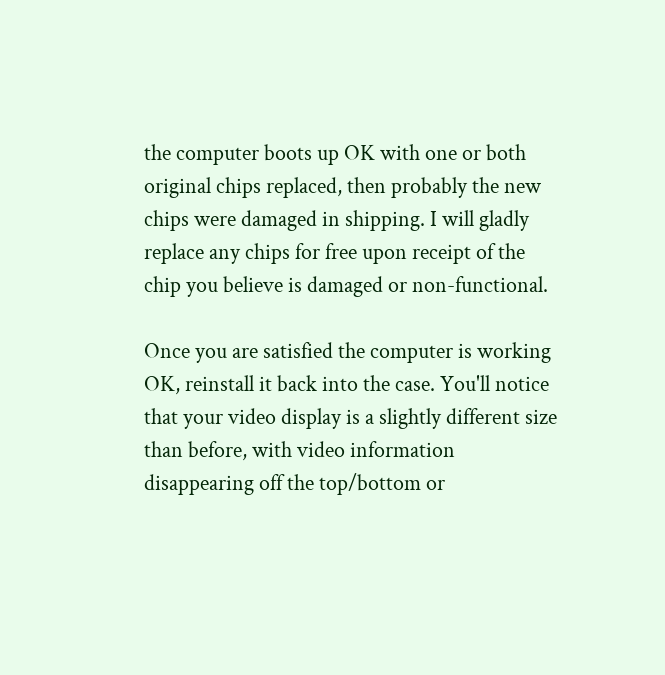the computer boots up OK with one or both original chips replaced, then probably the new chips were damaged in shipping. I will gladly replace any chips for free upon receipt of the chip you believe is damaged or non-functional.

Once you are satisfied the computer is working OK, reinstall it back into the case. You'll notice that your video display is a slightly different size than before, with video information disappearing off the top/bottom or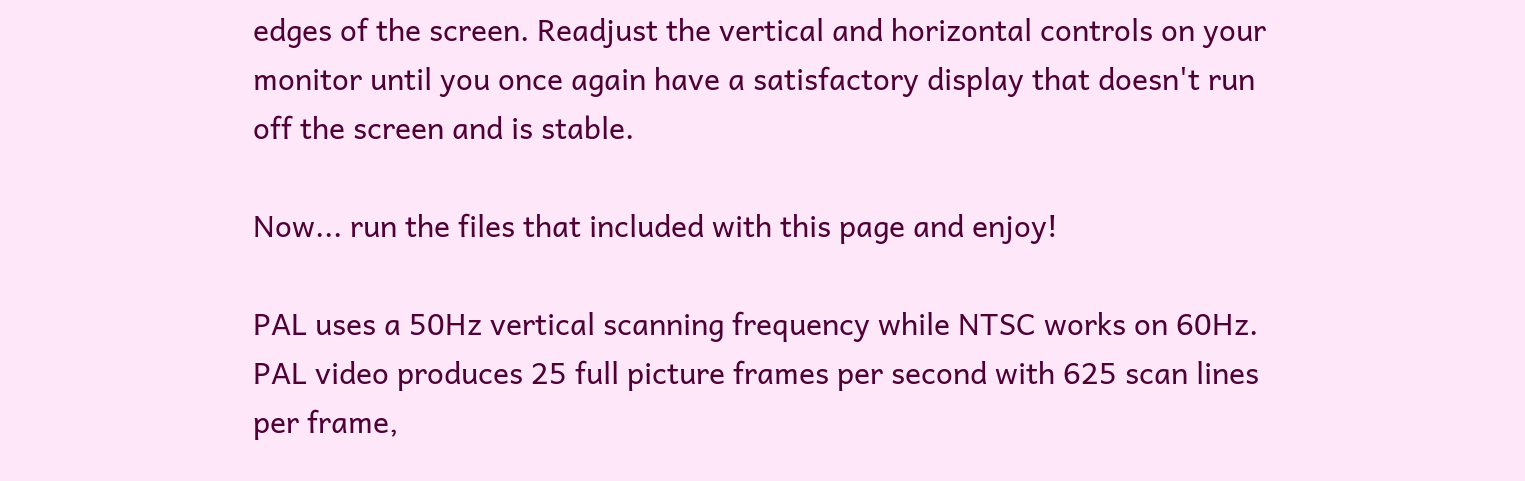edges of the screen. Readjust the vertical and horizontal controls on your monitor until you once again have a satisfactory display that doesn't run off the screen and is stable.

Now... run the files that included with this page and enjoy!

PAL uses a 50Hz vertical scanning frequency while NTSC works on 60Hz. PAL video produces 25 full picture frames per second with 625 scan lines per frame,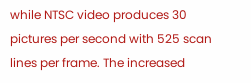while NTSC video produces 30 pictures per second with 525 scan lines per frame. The increased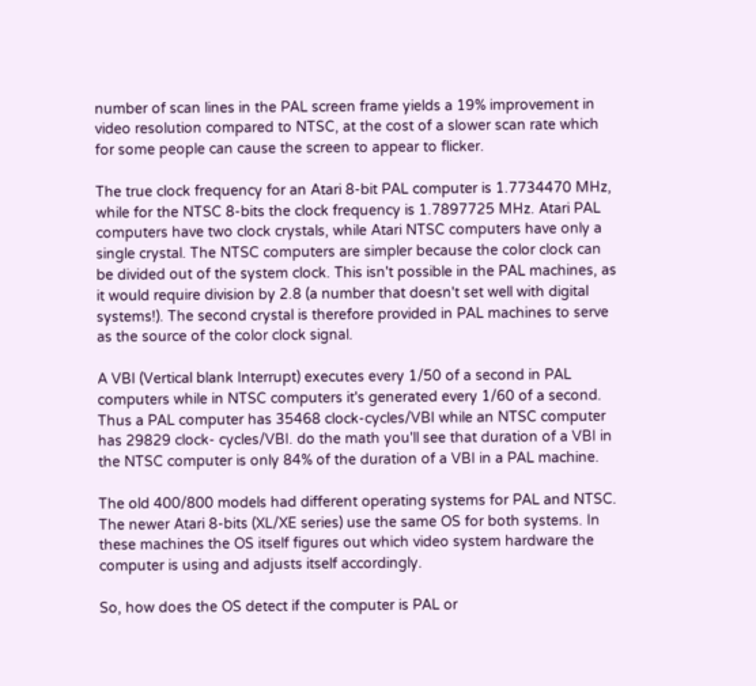number of scan lines in the PAL screen frame yields a 19% improvement in video resolution compared to NTSC, at the cost of a slower scan rate which for some people can cause the screen to appear to flicker.

The true clock frequency for an Atari 8-bit PAL computer is 1.7734470 MHz, while for the NTSC 8-bits the clock frequency is 1.7897725 MHz. Atari PAL computers have two clock crystals, while Atari NTSC computers have only a single crystal. The NTSC computers are simpler because the color clock can be divided out of the system clock. This isn't possible in the PAL machines, as it would require division by 2.8 (a number that doesn't set well with digital systems!). The second crystal is therefore provided in PAL machines to serve as the source of the color clock signal.

A VBI (Vertical blank Interrupt) executes every 1/50 of a second in PAL computers while in NTSC computers it's generated every 1/60 of a second. Thus a PAL computer has 35468 clock-cycles/VBI while an NTSC computer has 29829 clock- cycles/VBI. do the math you'll see that duration of a VBI in the NTSC computer is only 84% of the duration of a VBI in a PAL machine.

The old 400/800 models had different operating systems for PAL and NTSC. The newer Atari 8-bits (XL/XE series) use the same OS for both systems. In these machines the OS itself figures out which video system hardware the computer is using and adjusts itself accordingly.

So, how does the OS detect if the computer is PAL or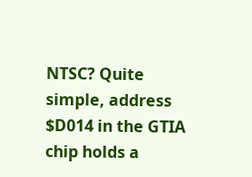NTSC? Quite simple, address $D014 in the GTIA chip holds a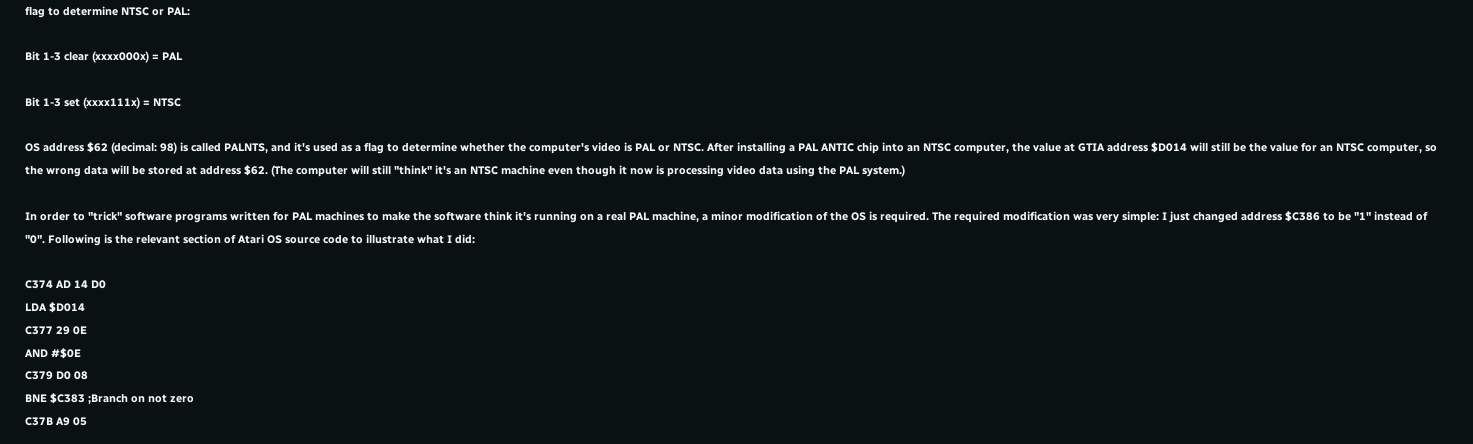flag to determine NTSC or PAL:

Bit 1-3 clear (xxxx000x) = PAL

Bit 1-3 set (xxxx111x) = NTSC

OS address $62 (decimal: 98) is called PALNTS, and it's used as a flag to determine whether the computer's video is PAL or NTSC. After installing a PAL ANTIC chip into an NTSC computer, the value at GTIA address $D014 will still be the value for an NTSC computer, so the wrong data will be stored at address $62. (The computer will still "think" it's an NTSC machine even though it now is processing video data using the PAL system.)

In order to "trick" software programs written for PAL machines to make the software think it's running on a real PAL machine, a minor modification of the OS is required. The required modification was very simple: I just changed address $C386 to be "1" instead of "0". Following is the relevant section of Atari OS source code to illustrate what I did:

C374 AD 14 D0
LDA $D014
C377 29 0E
AND #$0E
C379 D0 08
BNE $C383 ;Branch on not zero
C37B A9 05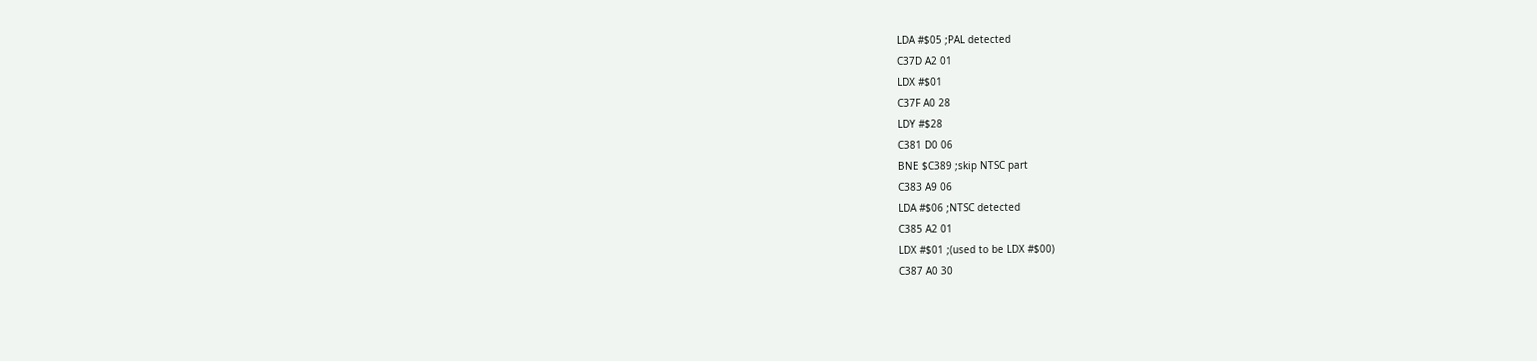LDA #$05 ;PAL detected
C37D A2 01
LDX #$01
C37F A0 28
LDY #$28
C381 D0 06
BNE $C389 ;skip NTSC part
C383 A9 06
LDA #$06 ;NTSC detected
C385 A2 01
LDX #$01 ;(used to be LDX #$00)
C387 A0 30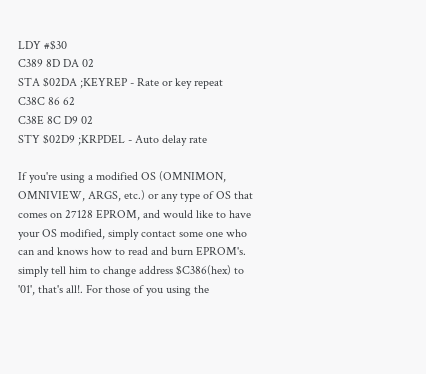LDY #$30
C389 8D DA 02
STA $02DA ;KEYREP - Rate or key repeat
C38C 86 62
C38E 8C D9 02
STY $02D9 ;KRPDEL - Auto delay rate

If you're using a modified OS (OMNIMON, OMNIVIEW, ARGS, etc.) or any type of OS that comes on 27128 EPROM, and would like to have your OS modified, simply contact some one who can and knows how to read and burn EPROM's. simply tell him to change address $C386(hex) to '01', that's all!. For those of you using the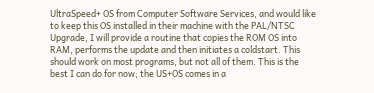UltraSpeed+ OS from Computer Software Services, and would like to keep this OS installed in their machine with the PAL/NTSC Upgrade, I will provide a routine that copies the ROM OS into RAM, performs the update and then initiates a coldstart. This should work on most programs, but not all of them. This is the best I can do for now; the US+OS comes in a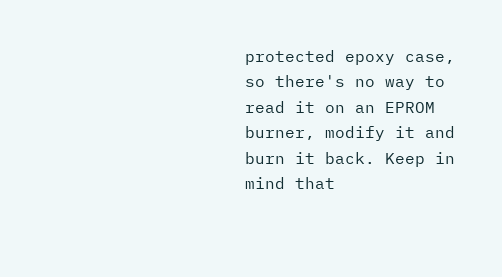protected epoxy case, so there's no way to read it on an EPROM burner, modify it and burn it back. Keep in mind that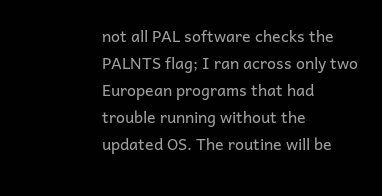not all PAL software checks the PALNTS flag; I ran across only two European programs that had trouble running without the updated OS. The routine will be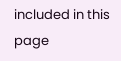included in this page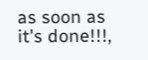as soon as it's done!!!,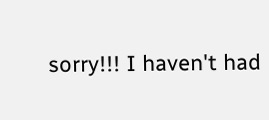sorry!!! I haven't had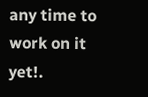any time to work on it yet!.